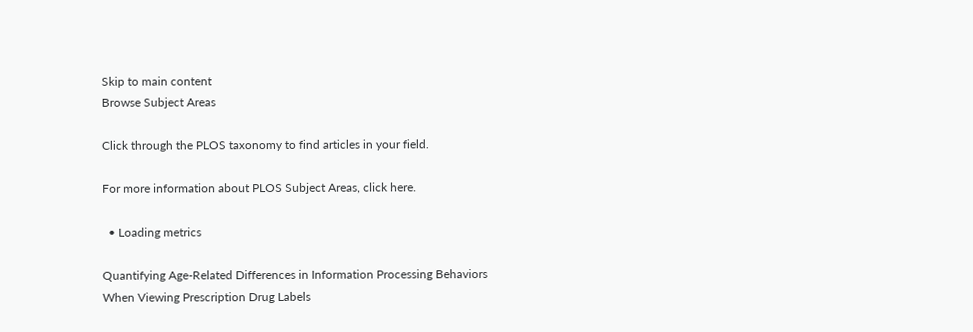Skip to main content
Browse Subject Areas

Click through the PLOS taxonomy to find articles in your field.

For more information about PLOS Subject Areas, click here.

  • Loading metrics

Quantifying Age-Related Differences in Information Processing Behaviors When Viewing Prescription Drug Labels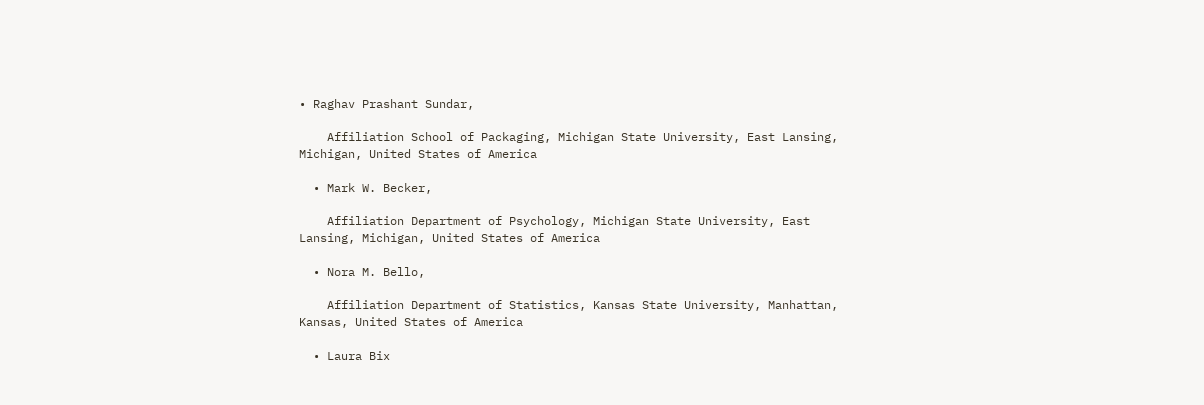• Raghav Prashant Sundar,

    Affiliation School of Packaging, Michigan State University, East Lansing, Michigan, United States of America

  • Mark W. Becker,

    Affiliation Department of Psychology, Michigan State University, East Lansing, Michigan, United States of America

  • Nora M. Bello,

    Affiliation Department of Statistics, Kansas State University, Manhattan, Kansas, United States of America

  • Laura Bix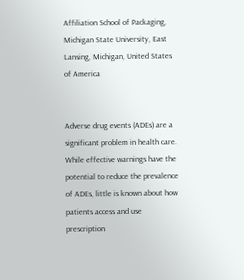Affiliation School of Packaging, Michigan State University, East Lansing, Michigan, United States of America


Adverse drug events (ADEs) are a significant problem in health care. While effective warnings have the potential to reduce the prevalence of ADEs, little is known about how patients access and use prescription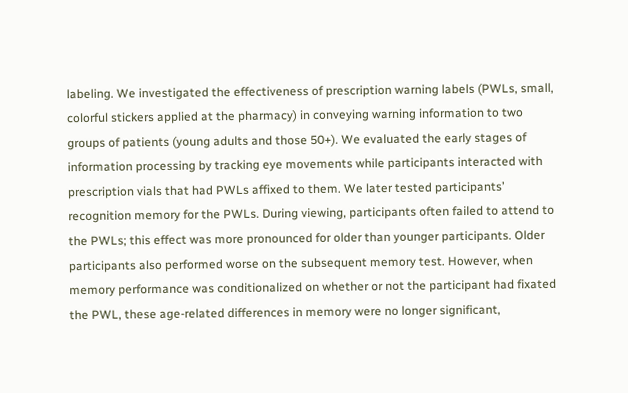labeling. We investigated the effectiveness of prescription warning labels (PWLs, small, colorful stickers applied at the pharmacy) in conveying warning information to two groups of patients (young adults and those 50+). We evaluated the early stages of information processing by tracking eye movements while participants interacted with prescription vials that had PWLs affixed to them. We later tested participants’ recognition memory for the PWLs. During viewing, participants often failed to attend to the PWLs; this effect was more pronounced for older than younger participants. Older participants also performed worse on the subsequent memory test. However, when memory performance was conditionalized on whether or not the participant had fixated the PWL, these age-related differences in memory were no longer significant,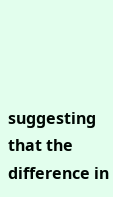suggesting that the difference in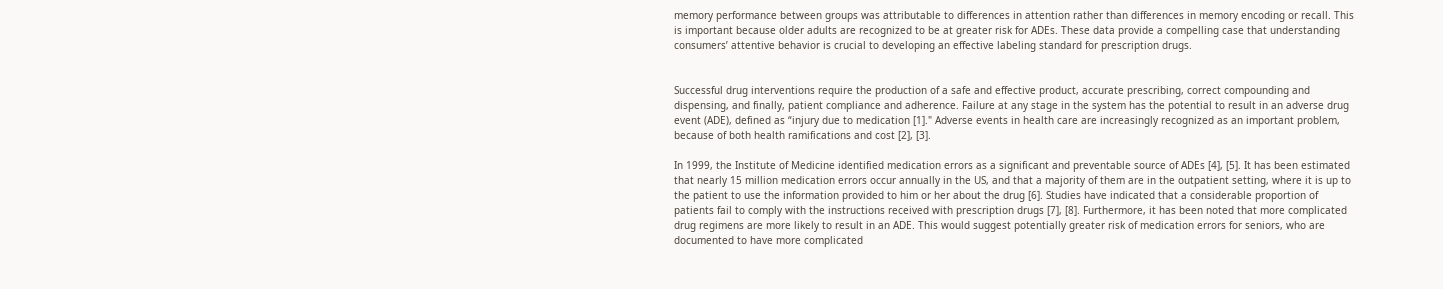memory performance between groups was attributable to differences in attention rather than differences in memory encoding or recall. This is important because older adults are recognized to be at greater risk for ADEs. These data provide a compelling case that understanding consumers’ attentive behavior is crucial to developing an effective labeling standard for prescription drugs.


Successful drug interventions require the production of a safe and effective product, accurate prescribing, correct compounding and dispensing, and finally, patient compliance and adherence. Failure at any stage in the system has the potential to result in an adverse drug event (ADE), defined as “injury due to medication [1]." Adverse events in health care are increasingly recognized as an important problem, because of both health ramifications and cost [2], [3].

In 1999, the Institute of Medicine identified medication errors as a significant and preventable source of ADEs [4], [5]. It has been estimated that nearly 15 million medication errors occur annually in the US, and that a majority of them are in the outpatient setting, where it is up to the patient to use the information provided to him or her about the drug [6]. Studies have indicated that a considerable proportion of patients fail to comply with the instructions received with prescription drugs [7], [8]. Furthermore, it has been noted that more complicated drug regimens are more likely to result in an ADE. This would suggest potentially greater risk of medication errors for seniors, who are documented to have more complicated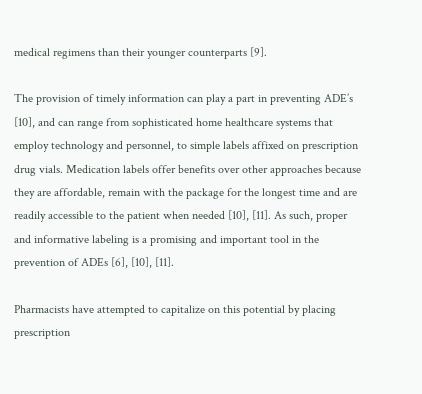medical regimens than their younger counterparts [9].

The provision of timely information can play a part in preventing ADE’s [10], and can range from sophisticated home healthcare systems that employ technology and personnel, to simple labels affixed on prescription drug vials. Medication labels offer benefits over other approaches because they are affordable, remain with the package for the longest time and are readily accessible to the patient when needed [10], [11]. As such, proper and informative labeling is a promising and important tool in the prevention of ADEs [6], [10], [11].

Pharmacists have attempted to capitalize on this potential by placing prescription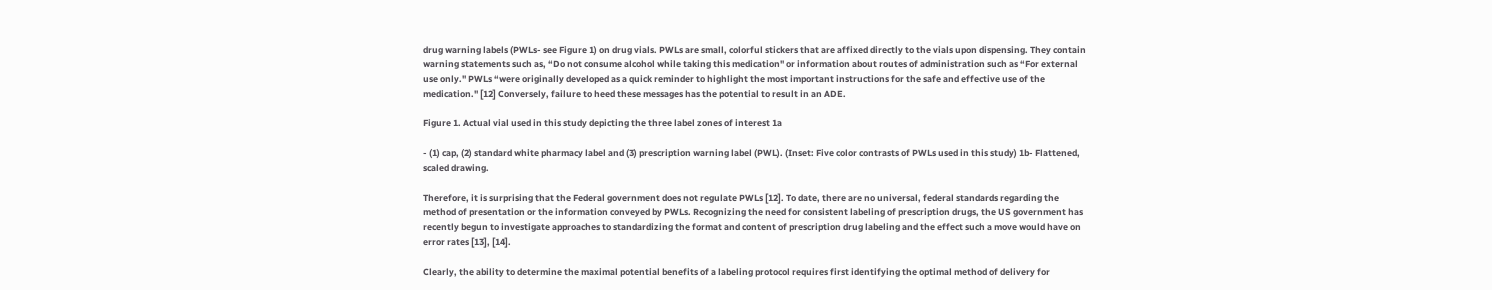drug warning labels (PWLs- see Figure 1) on drug vials. PWLs are small, colorful stickers that are affixed directly to the vials upon dispensing. They contain warning statements such as, “Do not consume alcohol while taking this medication" or information about routes of administration such as “For external use only." PWLs “were originally developed as a quick reminder to highlight the most important instructions for the safe and effective use of the medication." [12] Conversely, failure to heed these messages has the potential to result in an ADE.

Figure 1. Actual vial used in this study depicting the three label zones of interest 1a

- (1) cap, (2) standard white pharmacy label and (3) prescription warning label (PWL). (Inset: Five color contrasts of PWLs used in this study) 1b- Flattened, scaled drawing.

Therefore, it is surprising that the Federal government does not regulate PWLs [12]. To date, there are no universal, federal standards regarding the method of presentation or the information conveyed by PWLs. Recognizing the need for consistent labeling of prescription drugs, the US government has recently begun to investigate approaches to standardizing the format and content of prescription drug labeling and the effect such a move would have on error rates [13], [14].

Clearly, the ability to determine the maximal potential benefits of a labeling protocol requires first identifying the optimal method of delivery for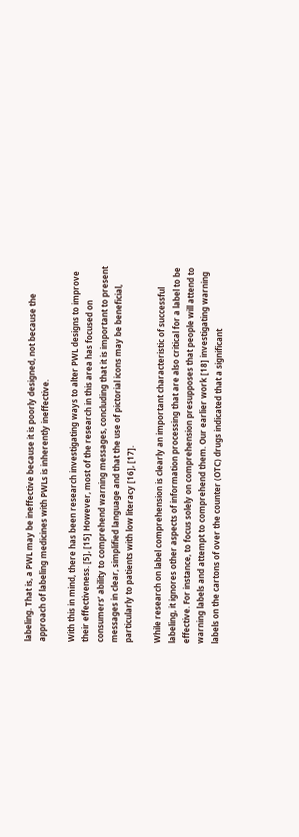labeling. That is, a PWL may be ineffective because it is poorly designed, not because the approach of labeling medicines with PWLs is inherently ineffective.

With this in mind, there has been research investigating ways to alter PWL designs to improve their effectiveness. [5], [15] However, most of the research in this area has focused on consumers’ ability to comprehend warning messages, concluding that it is important to present messages in clear, simplified language and that the use of pictorial icons may be beneficial, particularly to patients with low literacy [16], [17].

While research on label comprehension is clearly an important characteristic of successful labeling, it ignores other aspects of information processing that are also critical for a label to be effective. For instance, to focus solely on comprehension presupposes that people will attend to warning labels and attempt to comprehend them. Our earlier work [18] investigating warning labels on the cartons of over the counter (OTC) drugs indicated that a significant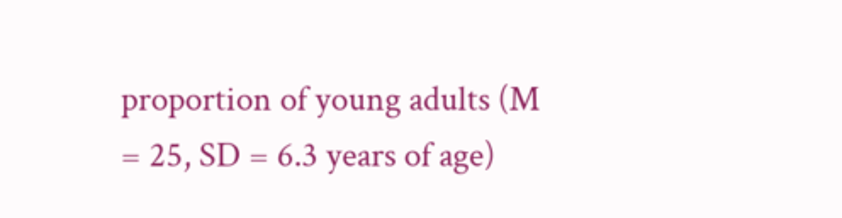proportion of young adults (M = 25, SD = 6.3 years of age)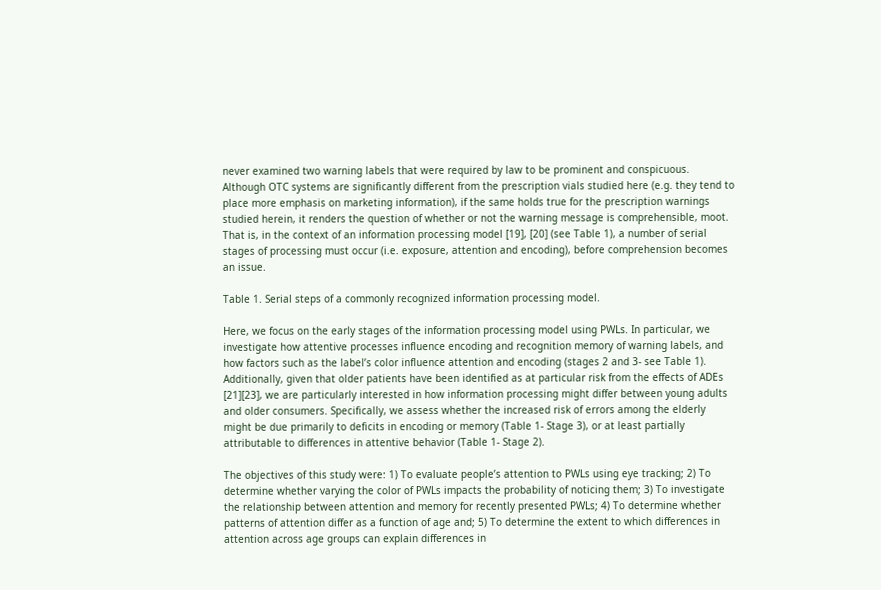never examined two warning labels that were required by law to be prominent and conspicuous. Although OTC systems are significantly different from the prescription vials studied here (e.g. they tend to place more emphasis on marketing information), if the same holds true for the prescription warnings studied herein, it renders the question of whether or not the warning message is comprehensible, moot. That is, in the context of an information processing model [19], [20] (see Table 1), a number of serial stages of processing must occur (i.e. exposure, attention and encoding), before comprehension becomes an issue.

Table 1. Serial steps of a commonly recognized information processing model.

Here, we focus on the early stages of the information processing model using PWLs. In particular, we investigate how attentive processes influence encoding and recognition memory of warning labels, and how factors such as the label’s color influence attention and encoding (stages 2 and 3- see Table 1). Additionally, given that older patients have been identified as at particular risk from the effects of ADEs [21][23], we are particularly interested in how information processing might differ between young adults and older consumers. Specifically, we assess whether the increased risk of errors among the elderly might be due primarily to deficits in encoding or memory (Table 1- Stage 3), or at least partially attributable to differences in attentive behavior (Table 1- Stage 2).

The objectives of this study were: 1) To evaluate people’s attention to PWLs using eye tracking; 2) To determine whether varying the color of PWLs impacts the probability of noticing them; 3) To investigate the relationship between attention and memory for recently presented PWLs; 4) To determine whether patterns of attention differ as a function of age and; 5) To determine the extent to which differences in attention across age groups can explain differences in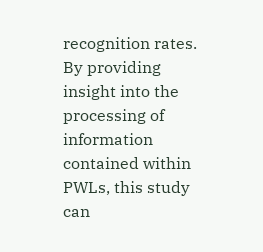recognition rates. By providing insight into the processing of information contained within PWLs, this study can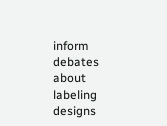inform debates about labeling designs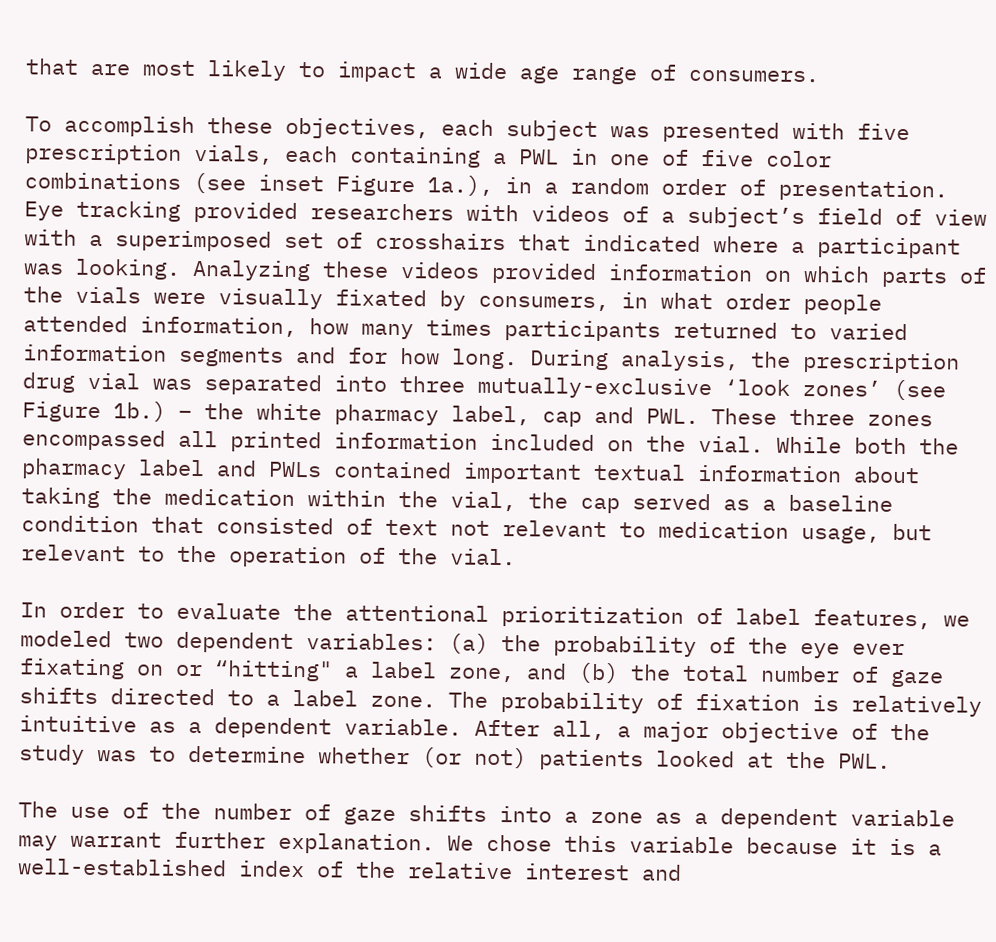that are most likely to impact a wide age range of consumers.

To accomplish these objectives, each subject was presented with five prescription vials, each containing a PWL in one of five color combinations (see inset Figure 1a.), in a random order of presentation. Eye tracking provided researchers with videos of a subject’s field of view with a superimposed set of crosshairs that indicated where a participant was looking. Analyzing these videos provided information on which parts of the vials were visually fixated by consumers, in what order people attended information, how many times participants returned to varied information segments and for how long. During analysis, the prescription drug vial was separated into three mutually-exclusive ‘look zones’ (see Figure 1b.) – the white pharmacy label, cap and PWL. These three zones encompassed all printed information included on the vial. While both the pharmacy label and PWLs contained important textual information about taking the medication within the vial, the cap served as a baseline condition that consisted of text not relevant to medication usage, but relevant to the operation of the vial.

In order to evaluate the attentional prioritization of label features, we modeled two dependent variables: (a) the probability of the eye ever fixating on or “hitting" a label zone, and (b) the total number of gaze shifts directed to a label zone. The probability of fixation is relatively intuitive as a dependent variable. After all, a major objective of the study was to determine whether (or not) patients looked at the PWL.

The use of the number of gaze shifts into a zone as a dependent variable may warrant further explanation. We chose this variable because it is a well-established index of the relative interest and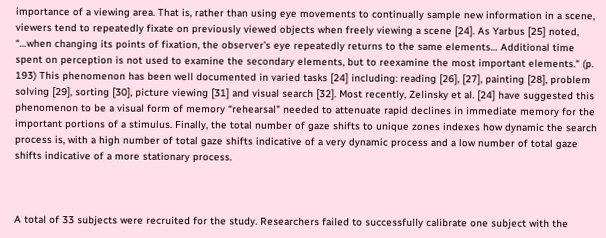importance of a viewing area. That is, rather than using eye movements to continually sample new information in a scene, viewers tend to repeatedly fixate on previously viewed objects when freely viewing a scene [24]. As Yarbus [25] noted, “…when changing its points of fixation, the observer’s eye repeatedly returns to the same elements… Additional time spent on perception is not used to examine the secondary elements, but to reexamine the most important elements." (p. 193) This phenomenon has been well documented in varied tasks [24] including: reading [26], [27], painting [28], problem solving [29], sorting [30], picture viewing [31] and visual search [32]. Most recently, Zelinsky et al. [24] have suggested this phenomenon to be a visual form of memory “rehearsal" needed to attenuate rapid declines in immediate memory for the important portions of a stimulus. Finally, the total number of gaze shifts to unique zones indexes how dynamic the search process is, with a high number of total gaze shifts indicative of a very dynamic process and a low number of total gaze shifts indicative of a more stationary process.



A total of 33 subjects were recruited for the study. Researchers failed to successfully calibrate one subject with the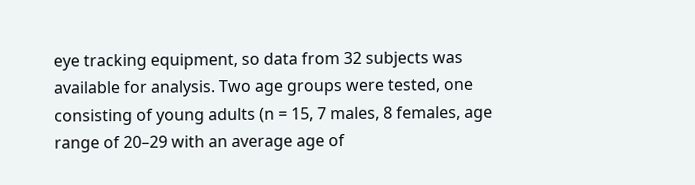eye tracking equipment, so data from 32 subjects was available for analysis. Two age groups were tested, one consisting of young adults (n = 15, 7 males, 8 females, age range of 20–29 with an average age of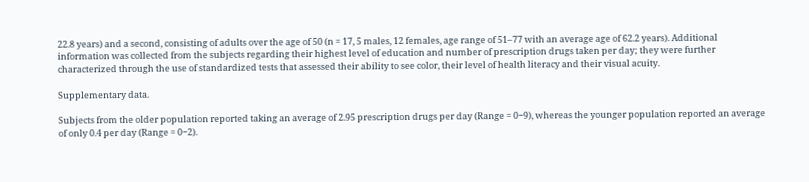22.8 years) and a second, consisting of adults over the age of 50 (n = 17, 5 males, 12 females, age range of 51–77 with an average age of 62.2 years). Additional information was collected from the subjects regarding their highest level of education and number of prescription drugs taken per day; they were further characterized through the use of standardized tests that assessed their ability to see color, their level of health literacy and their visual acuity.

Supplementary data.

Subjects from the older population reported taking an average of 2.95 prescription drugs per day (Range = 0−9), whereas the younger population reported an average of only 0.4 per day (Range = 0−2).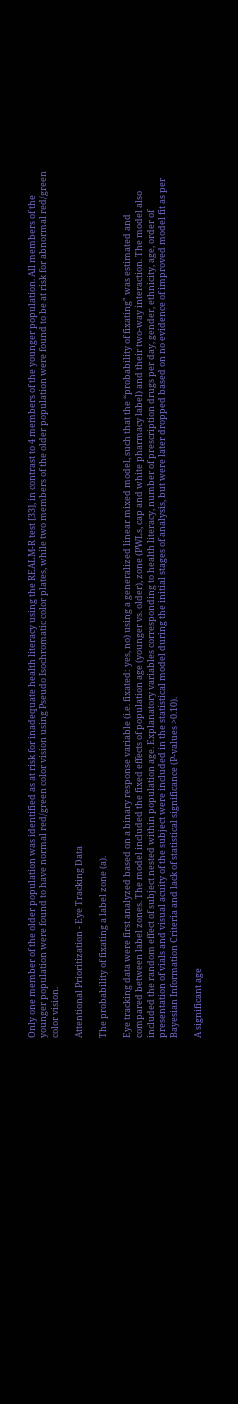Only one member of the older population was identified as at risk for inadequate health literacy using the REALM-R test [33], in contrast to 4 members of the younger population. All members of the younger population were found to have normal red/green color vision using Pseudo Isochromatic color plates, while two members of the older population were found to be at risk for abnormal red/green color vision.

Attentional Prioritization - Eye Tracking Data

The probability of fixating a label zone (a).

Eye tracking data were first analyzed based on a binary response variable (i.e. fixated: yes, no) using a generalized linear mixed model, such that the “probability of fixating" was estimated and compared between label zones. The model included the fixed effects of population age (younger vs. older), zone (PWLs, cap and white pharmacy label) and their two-way interaction. The model also included the random effect of subject nested within population age. Explanatory variables corresponding to health literacy, number of prescription drugs per day, gender, ethnicity, age, order of presentation of vials and visual acuity of the subject were included in the statistical model during the initial stages of analysis, but were later dropped based on no evidence of improved model fit as per Bayesian Information Criteria and lack of statistical significance (P-values >0.10).

A significant age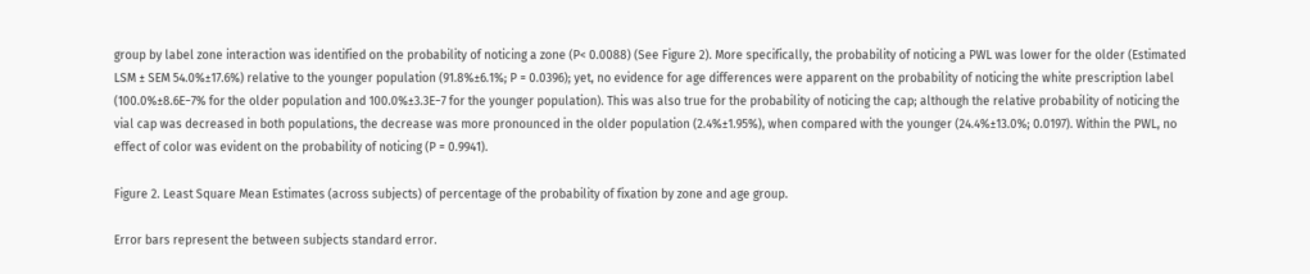group by label zone interaction was identified on the probability of noticing a zone (P< 0.0088) (See Figure 2). More specifically, the probability of noticing a PWL was lower for the older (Estimated LSM ± SEM 54.0%±17.6%) relative to the younger population (91.8%±6.1%; P = 0.0396); yet, no evidence for age differences were apparent on the probability of noticing the white prescription label (100.0%±8.6E−7% for the older population and 100.0%±3.3E−7 for the younger population). This was also true for the probability of noticing the cap; although the relative probability of noticing the vial cap was decreased in both populations, the decrease was more pronounced in the older population (2.4%±1.95%), when compared with the younger (24.4%±13.0%; 0.0197). Within the PWL, no effect of color was evident on the probability of noticing (P = 0.9941).

Figure 2. Least Square Mean Estimates (across subjects) of percentage of the probability of fixation by zone and age group.

Error bars represent the between subjects standard error.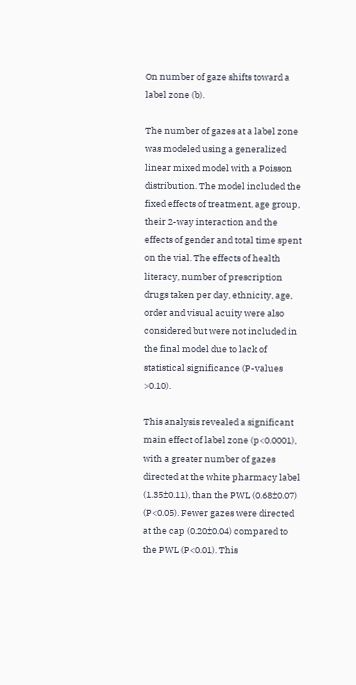On number of gaze shifts toward a label zone (b).

The number of gazes at a label zone was modeled using a generalized linear mixed model with a Poisson distribution. The model included the fixed effects of treatment, age group, their 2-way interaction and the effects of gender and total time spent on the vial. The effects of health literacy, number of prescription drugs taken per day, ethnicity, age, order and visual acuity were also considered but were not included in the final model due to lack of statistical significance (P-values >0.10).

This analysis revealed a significant main effect of label zone (p<0.0001), with a greater number of gazes directed at the white pharmacy label (1.35±0.11), than the PWL (0.68±0.07) (P<0.05). Fewer gazes were directed at the cap (0.20±0.04) compared to the PWL (P<0.01). This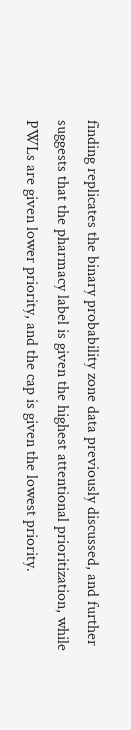finding replicates the binary probability zone data previously discussed, and further suggests that the pharmacy label is given the highest attentional prioritization, while PWLs are given lower priority, and the cap is given the lowest priority.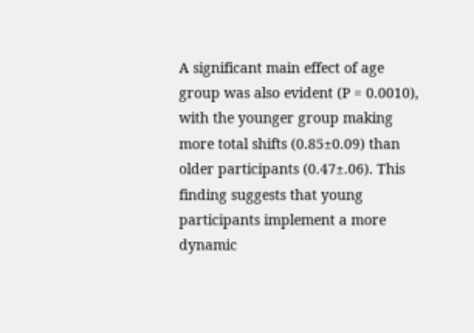A significant main effect of age group was also evident (P = 0.0010), with the younger group making more total shifts (0.85±0.09) than older participants (0.47±.06). This finding suggests that young participants implement a more dynamic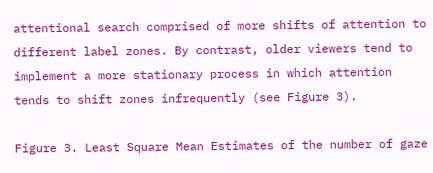attentional search comprised of more shifts of attention to different label zones. By contrast, older viewers tend to implement a more stationary process in which attention tends to shift zones infrequently (see Figure 3).

Figure 3. Least Square Mean Estimates of the number of gaze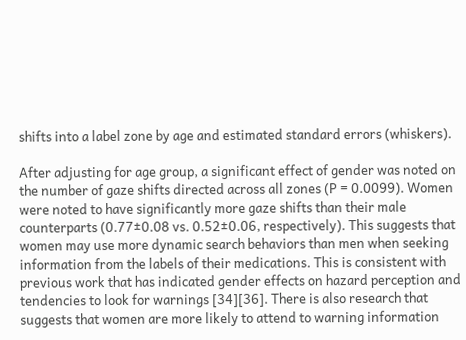shifts into a label zone by age and estimated standard errors (whiskers).

After adjusting for age group, a significant effect of gender was noted on the number of gaze shifts directed across all zones (P = 0.0099). Women were noted to have significantly more gaze shifts than their male counterparts (0.77±0.08 vs. 0.52±0.06, respectively). This suggests that women may use more dynamic search behaviors than men when seeking information from the labels of their medications. This is consistent with previous work that has indicated gender effects on hazard perception and tendencies to look for warnings [34][36]. There is also research that suggests that women are more likely to attend to warning information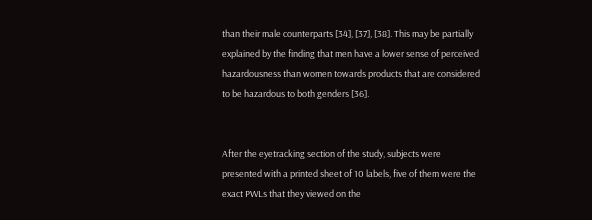than their male counterparts [34], [37], [38]. This may be partially explained by the finding that men have a lower sense of perceived hazardousness than women towards products that are considered to be hazardous to both genders [36].


After the eyetracking section of the study, subjects were presented with a printed sheet of 10 labels, five of them were the exact PWLs that they viewed on the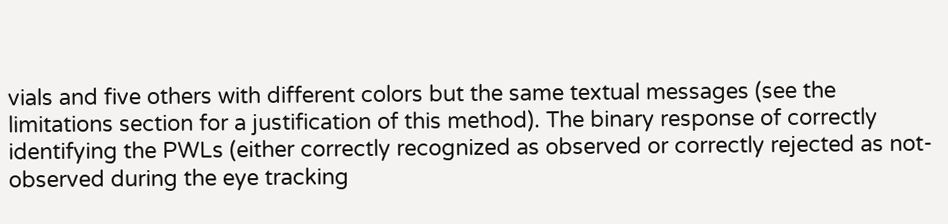vials and five others with different colors but the same textual messages (see the limitations section for a justification of this method). The binary response of correctly identifying the PWLs (either correctly recognized as observed or correctly rejected as not-observed during the eye tracking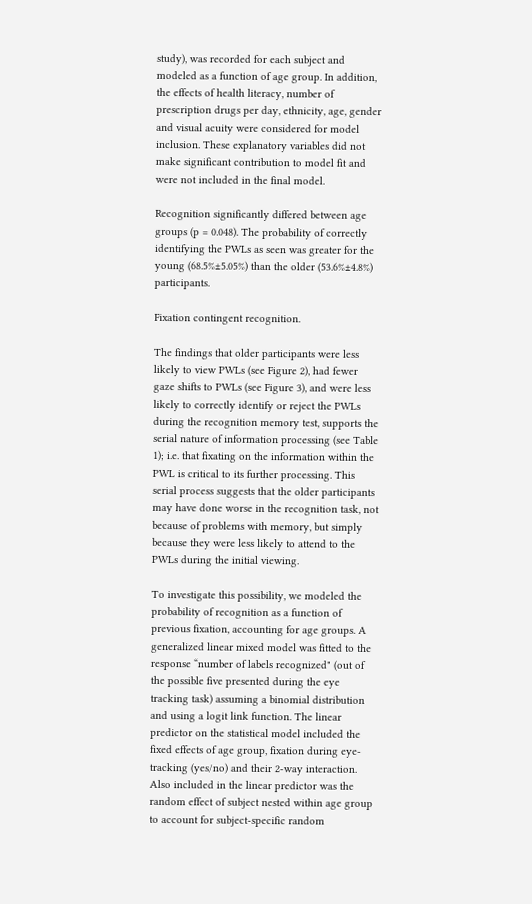study), was recorded for each subject and modeled as a function of age group. In addition, the effects of health literacy, number of prescription drugs per day, ethnicity, age, gender and visual acuity were considered for model inclusion. These explanatory variables did not make significant contribution to model fit and were not included in the final model.

Recognition significantly differed between age groups (p = 0.048). The probability of correctly identifying the PWLs as seen was greater for the young (68.5%±5.05%) than the older (53.6%±4.8%) participants.

Fixation contingent recognition.

The findings that older participants were less likely to view PWLs (see Figure 2), had fewer gaze shifts to PWLs (see Figure 3), and were less likely to correctly identify or reject the PWLs during the recognition memory test, supports the serial nature of information processing (see Table 1); i.e. that fixating on the information within the PWL is critical to its further processing. This serial process suggests that the older participants may have done worse in the recognition task, not because of problems with memory, but simply because they were less likely to attend to the PWLs during the initial viewing.

To investigate this possibility, we modeled the probability of recognition as a function of previous fixation, accounting for age groups. A generalized linear mixed model was fitted to the response “number of labels recognized" (out of the possible five presented during the eye tracking task) assuming a binomial distribution and using a logit link function. The linear predictor on the statistical model included the fixed effects of age group, fixation during eye-tracking (yes/no) and their 2-way interaction. Also included in the linear predictor was the random effect of subject nested within age group to account for subject-specific random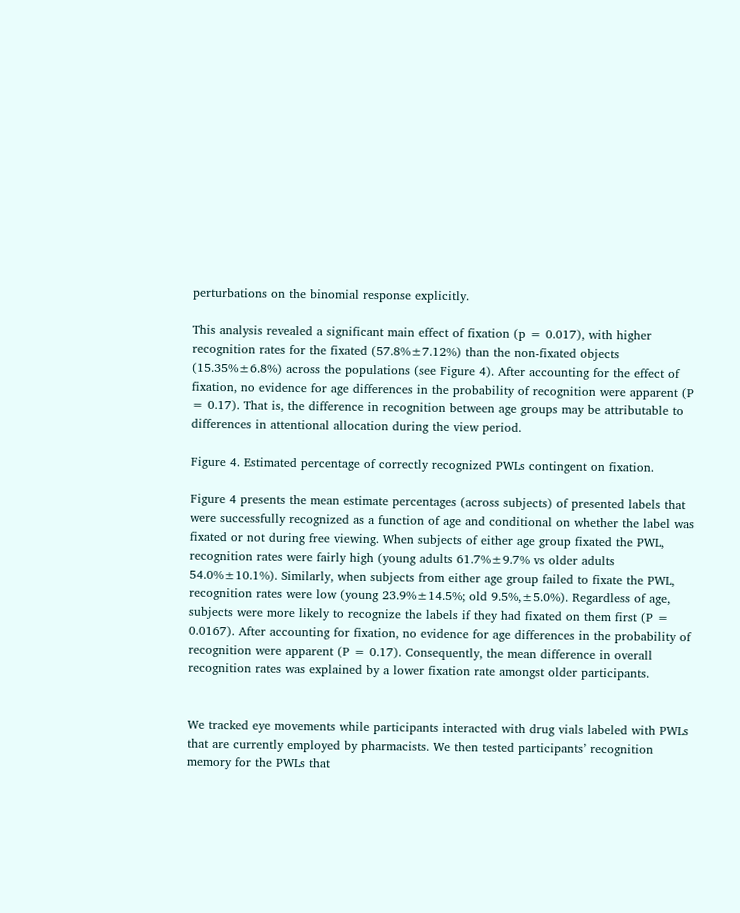perturbations on the binomial response explicitly.

This analysis revealed a significant main effect of fixation (p = 0.017), with higher recognition rates for the fixated (57.8%±7.12%) than the non-fixated objects (15.35%±6.8%) across the populations (see Figure 4). After accounting for the effect of fixation, no evidence for age differences in the probability of recognition were apparent (P = 0.17). That is, the difference in recognition between age groups may be attributable to differences in attentional allocation during the view period.

Figure 4. Estimated percentage of correctly recognized PWLs contingent on fixation.

Figure 4 presents the mean estimate percentages (across subjects) of presented labels that were successfully recognized as a function of age and conditional on whether the label was fixated or not during free viewing. When subjects of either age group fixated the PWL, recognition rates were fairly high (young adults 61.7%±9.7% vs older adults 54.0%±10.1%). Similarly, when subjects from either age group failed to fixate the PWL, recognition rates were low (young 23.9%±14.5%; old 9.5%,±5.0%). Regardless of age, subjects were more likely to recognize the labels if they had fixated on them first (P = 0.0167). After accounting for fixation, no evidence for age differences in the probability of recognition were apparent (P = 0.17). Consequently, the mean difference in overall recognition rates was explained by a lower fixation rate amongst older participants.


We tracked eye movements while participants interacted with drug vials labeled with PWLs that are currently employed by pharmacists. We then tested participants’ recognition memory for the PWLs that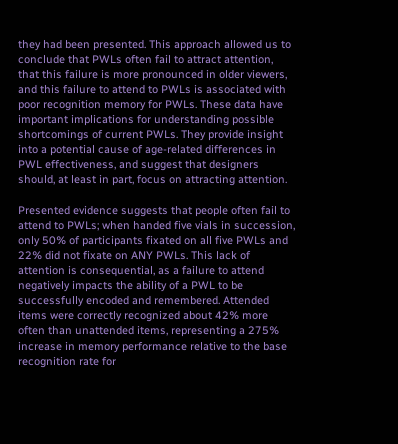they had been presented. This approach allowed us to conclude that PWLs often fail to attract attention, that this failure is more pronounced in older viewers, and this failure to attend to PWLs is associated with poor recognition memory for PWLs. These data have important implications for understanding possible shortcomings of current PWLs. They provide insight into a potential cause of age-related differences in PWL effectiveness, and suggest that designers should, at least in part, focus on attracting attention.

Presented evidence suggests that people often fail to attend to PWLs; when handed five vials in succession, only 50% of participants fixated on all five PWLs and 22% did not fixate on ANY PWLs. This lack of attention is consequential, as a failure to attend negatively impacts the ability of a PWL to be successfully encoded and remembered. Attended items were correctly recognized about 42% more often than unattended items, representing a 275% increase in memory performance relative to the base recognition rate for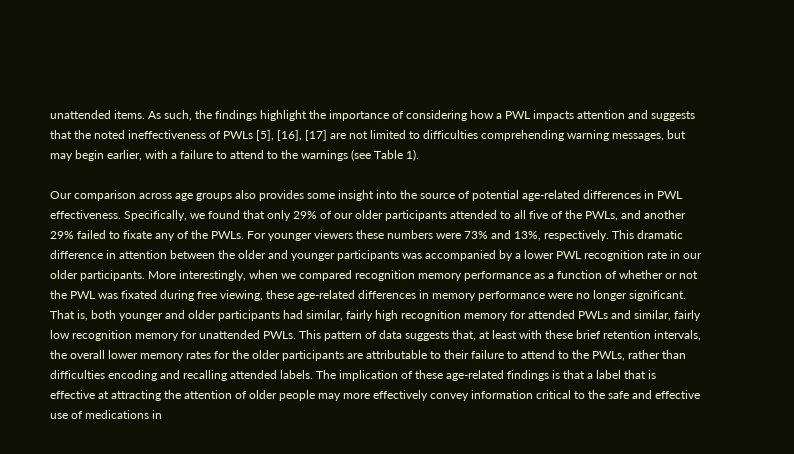unattended items. As such, the findings highlight the importance of considering how a PWL impacts attention and suggests that the noted ineffectiveness of PWLs [5], [16], [17] are not limited to difficulties comprehending warning messages, but may begin earlier, with a failure to attend to the warnings (see Table 1).

Our comparison across age groups also provides some insight into the source of potential age-related differences in PWL effectiveness. Specifically, we found that only 29% of our older participants attended to all five of the PWLs, and another 29% failed to fixate any of the PWLs. For younger viewers these numbers were 73% and 13%, respectively. This dramatic difference in attention between the older and younger participants was accompanied by a lower PWL recognition rate in our older participants. More interestingly, when we compared recognition memory performance as a function of whether or not the PWL was fixated during free viewing, these age-related differences in memory performance were no longer significant. That is, both younger and older participants had similar, fairly high recognition memory for attended PWLs and similar, fairly low recognition memory for unattended PWLs. This pattern of data suggests that, at least with these brief retention intervals, the overall lower memory rates for the older participants are attributable to their failure to attend to the PWLs, rather than difficulties encoding and recalling attended labels. The implication of these age-related findings is that a label that is effective at attracting the attention of older people may more effectively convey information critical to the safe and effective use of medications in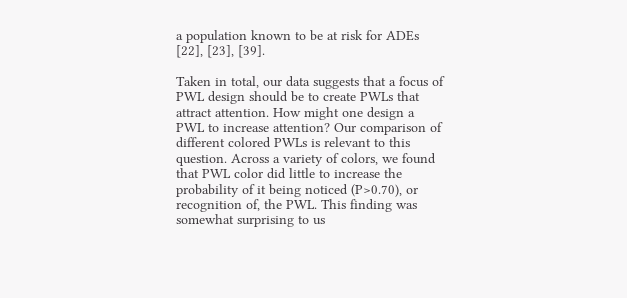a population known to be at risk for ADEs [22], [23], [39].

Taken in total, our data suggests that a focus of PWL design should be to create PWLs that attract attention. How might one design a PWL to increase attention? Our comparison of different colored PWLs is relevant to this question. Across a variety of colors, we found that PWL color did little to increase the probability of it being noticed (P>0.70), or recognition of, the PWL. This finding was somewhat surprising to us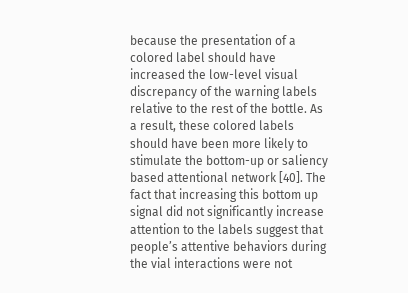because the presentation of a colored label should have increased the low-level visual discrepancy of the warning labels relative to the rest of the bottle. As a result, these colored labels should have been more likely to stimulate the bottom-up or saliency based attentional network [40]. The fact that increasing this bottom up signal did not significantly increase attention to the labels suggest that people’s attentive behaviors during the vial interactions were not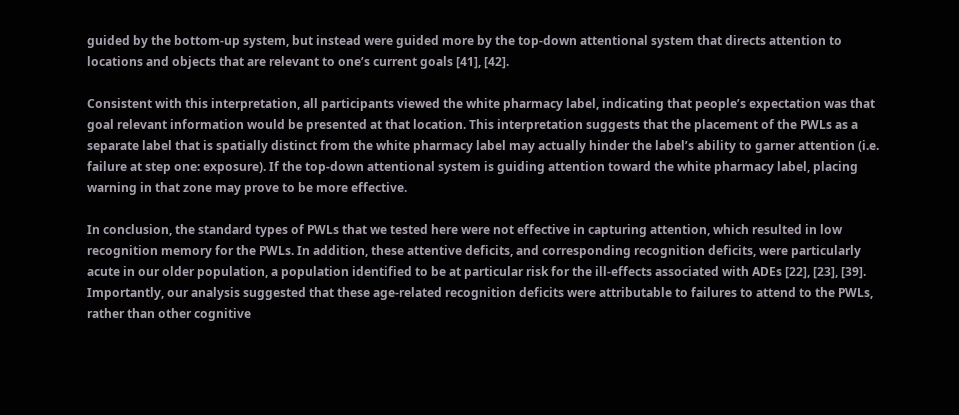guided by the bottom-up system, but instead were guided more by the top-down attentional system that directs attention to locations and objects that are relevant to one’s current goals [41], [42].

Consistent with this interpretation, all participants viewed the white pharmacy label, indicating that people’s expectation was that goal relevant information would be presented at that location. This interpretation suggests that the placement of the PWLs as a separate label that is spatially distinct from the white pharmacy label may actually hinder the label’s ability to garner attention (i.e. failure at step one: exposure). If the top-down attentional system is guiding attention toward the white pharmacy label, placing warning in that zone may prove to be more effective.

In conclusion, the standard types of PWLs that we tested here were not effective in capturing attention, which resulted in low recognition memory for the PWLs. In addition, these attentive deficits, and corresponding recognition deficits, were particularly acute in our older population, a population identified to be at particular risk for the ill-effects associated with ADEs [22], [23], [39]. Importantly, our analysis suggested that these age-related recognition deficits were attributable to failures to attend to the PWLs, rather than other cognitive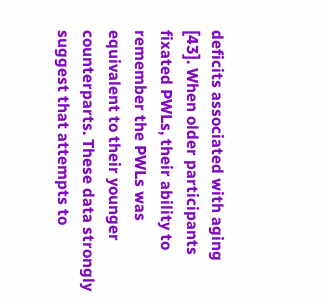deficits associated with aging [43]. When older participants fixated PWLs, their ability to remember the PWLs was equivalent to their younger counterparts. These data strongly suggest that attempts to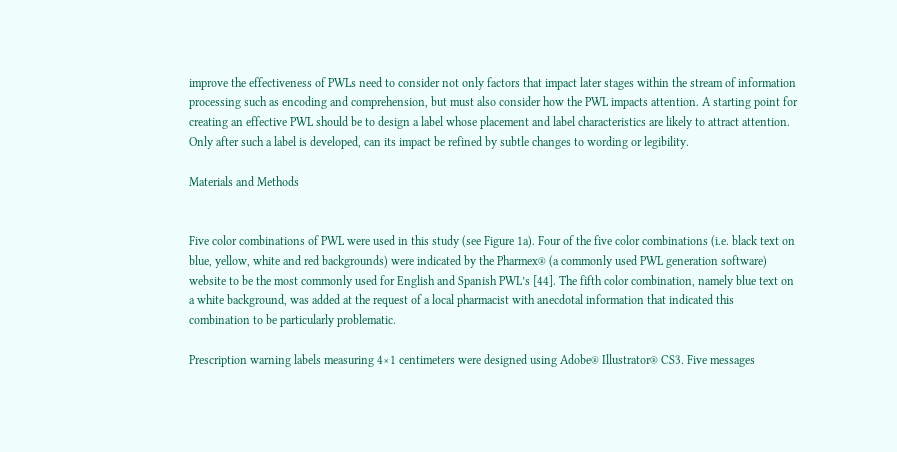improve the effectiveness of PWLs need to consider not only factors that impact later stages within the stream of information processing such as encoding and comprehension, but must also consider how the PWL impacts attention. A starting point for creating an effective PWL should be to design a label whose placement and label characteristics are likely to attract attention. Only after such a label is developed, can its impact be refined by subtle changes to wording or legibility.

Materials and Methods


Five color combinations of PWL were used in this study (see Figure 1a). Four of the five color combinations (i.e. black text on blue, yellow, white and red backgrounds) were indicated by the Pharmex® (a commonly used PWL generation software) website to be the most commonly used for English and Spanish PWL’s [44]. The fifth color combination, namely blue text on a white background, was added at the request of a local pharmacist with anecdotal information that indicated this combination to be particularly problematic.

Prescription warning labels measuring 4×1 centimeters were designed using Adobe® Illustrator® CS3. Five messages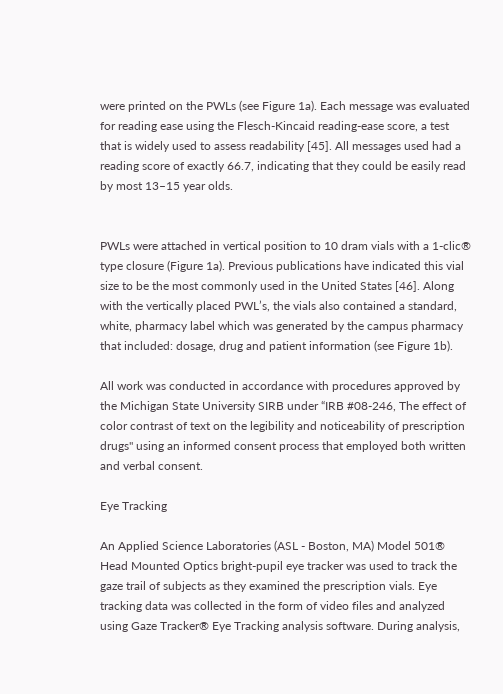were printed on the PWLs (see Figure 1a). Each message was evaluated for reading ease using the Flesch-Kincaid reading-ease score, a test that is widely used to assess readability [45]. All messages used had a reading score of exactly 66.7, indicating that they could be easily read by most 13–15 year olds.


PWLs were attached in vertical position to 10 dram vials with a 1-clic® type closure (Figure 1a). Previous publications have indicated this vial size to be the most commonly used in the United States [46]. Along with the vertically placed PWL’s, the vials also contained a standard, white, pharmacy label which was generated by the campus pharmacy that included: dosage, drug and patient information (see Figure 1b).

All work was conducted in accordance with procedures approved by the Michigan State University SIRB under “IRB #08-246, The effect of color contrast of text on the legibility and noticeability of prescription drugs" using an informed consent process that employed both written and verbal consent.

Eye Tracking

An Applied Science Laboratories (ASL - Boston, MA) Model 501® Head Mounted Optics bright-pupil eye tracker was used to track the gaze trail of subjects as they examined the prescription vials. Eye tracking data was collected in the form of video files and analyzed using Gaze Tracker® Eye Tracking analysis software. During analysis,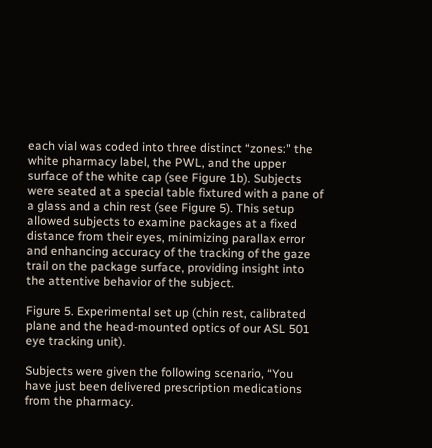each vial was coded into three distinct “zones:" the white pharmacy label, the PWL, and the upper surface of the white cap (see Figure 1b). Subjects were seated at a special table fixtured with a pane of a glass and a chin rest (see Figure 5). This setup allowed subjects to examine packages at a fixed distance from their eyes, minimizing parallax error and enhancing accuracy of the tracking of the gaze trail on the package surface, providing insight into the attentive behavior of the subject.

Figure 5. Experimental set up (chin rest, calibrated plane and the head-mounted optics of our ASL 501 eye tracking unit).

Subjects were given the following scenario, “You have just been delivered prescription medications from the pharmacy.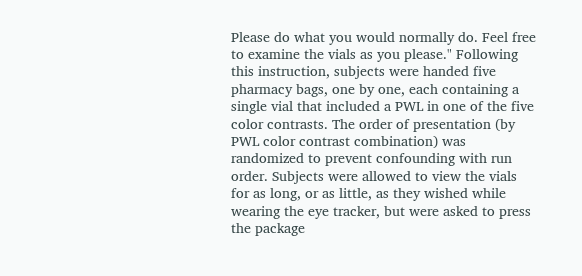Please do what you would normally do. Feel free to examine the vials as you please." Following this instruction, subjects were handed five pharmacy bags, one by one, each containing a single vial that included a PWL in one of the five color contrasts. The order of presentation (by PWL color contrast combination) was randomized to prevent confounding with run order. Subjects were allowed to view the vials for as long, or as little, as they wished while wearing the eye tracker, but were asked to press the package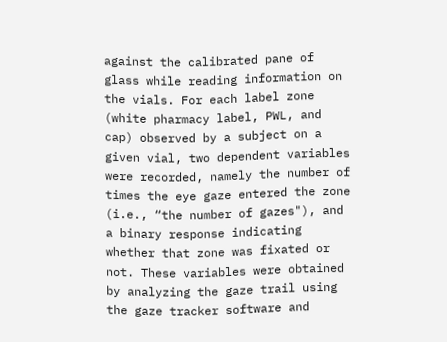against the calibrated pane of glass while reading information on the vials. For each label zone (white pharmacy label, PWL, and cap) observed by a subject on a given vial, two dependent variables were recorded, namely the number of times the eye gaze entered the zone (i.e., “the number of gazes"), and a binary response indicating whether that zone was fixated or not. These variables were obtained by analyzing the gaze trail using the gaze tracker software and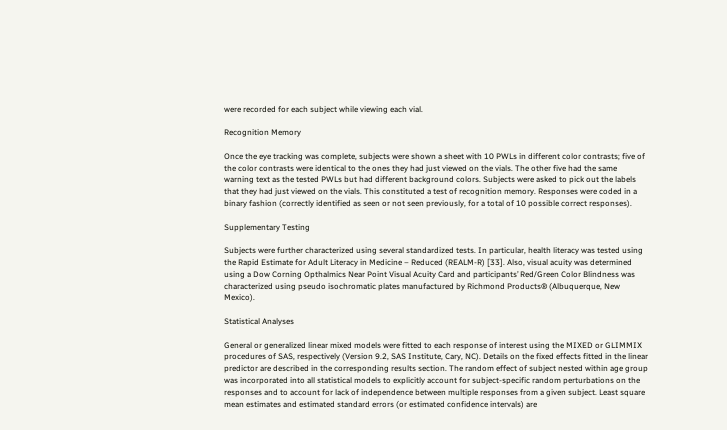were recorded for each subject while viewing each vial.

Recognition Memory

Once the eye tracking was complete, subjects were shown a sheet with 10 PWLs in different color contrasts; five of the color contrasts were identical to the ones they had just viewed on the vials. The other five had the same warning text as the tested PWLs but had different background colors. Subjects were asked to pick out the labels that they had just viewed on the vials. This constituted a test of recognition memory. Responses were coded in a binary fashion (correctly identified as seen or not seen previously, for a total of 10 possible correct responses).

Supplementary Testing

Subjects were further characterized using several standardized tests. In particular, health literacy was tested using the Rapid Estimate for Adult Literacy in Medicine – Reduced (REALM-R) [33]. Also, visual acuity was determined using a Dow Corning Opthalmics Near Point Visual Acuity Card and participants’ Red/Green Color Blindness was characterized using pseudo isochromatic plates manufactured by Richmond Products® (Albuquerque, New Mexico).

Statistical Analyses

General or generalized linear mixed models were fitted to each response of interest using the MIXED or GLIMMIX procedures of SAS, respectively (Version 9.2, SAS Institute, Cary, NC). Details on the fixed effects fitted in the linear predictor are described in the corresponding results section. The random effect of subject nested within age group was incorporated into all statistical models to explicitly account for subject-specific random perturbations on the responses and to account for lack of independence between multiple responses from a given subject. Least square mean estimates and estimated standard errors (or estimated confidence intervals) are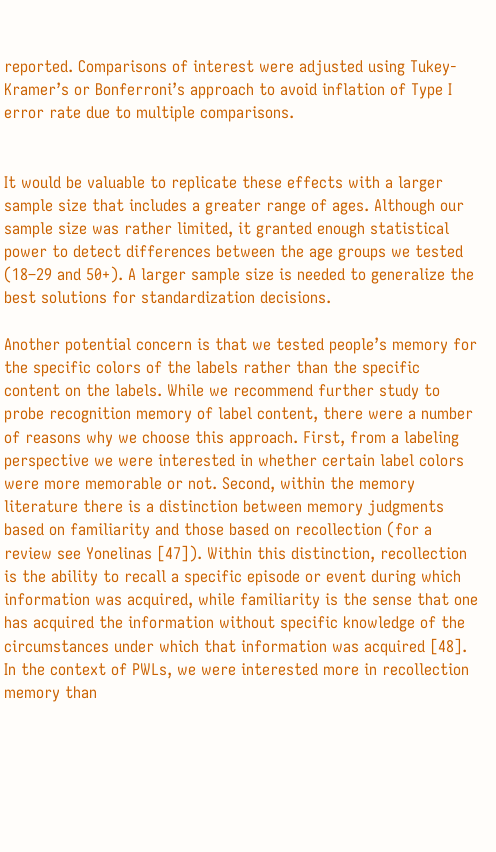reported. Comparisons of interest were adjusted using Tukey-Kramer’s or Bonferroni’s approach to avoid inflation of Type I error rate due to multiple comparisons.


It would be valuable to replicate these effects with a larger sample size that includes a greater range of ages. Although our sample size was rather limited, it granted enough statistical power to detect differences between the age groups we tested (18–29 and 50+). A larger sample size is needed to generalize the best solutions for standardization decisions.

Another potential concern is that we tested people’s memory for the specific colors of the labels rather than the specific content on the labels. While we recommend further study to probe recognition memory of label content, there were a number of reasons why we choose this approach. First, from a labeling perspective we were interested in whether certain label colors were more memorable or not. Second, within the memory literature there is a distinction between memory judgments based on familiarity and those based on recollection (for a review see Yonelinas [47]). Within this distinction, recollection is the ability to recall a specific episode or event during which information was acquired, while familiarity is the sense that one has acquired the information without specific knowledge of the circumstances under which that information was acquired [48]. In the context of PWLs, we were interested more in recollection memory than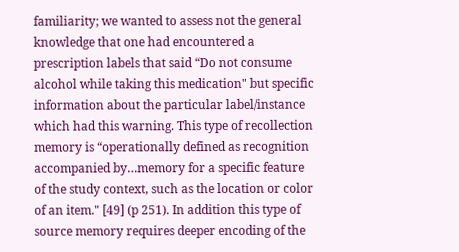familiarity; we wanted to assess not the general knowledge that one had encountered a prescription labels that said “Do not consume alcohol while taking this medication" but specific information about the particular label/instance which had this warning. This type of recollection memory is “operationally defined as recognition accompanied by…memory for a specific feature of the study context, such as the location or color of an item." [49] (p 251). In addition this type of source memory requires deeper encoding of the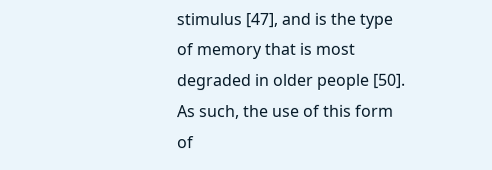stimulus [47], and is the type of memory that is most degraded in older people [50]. As such, the use of this form of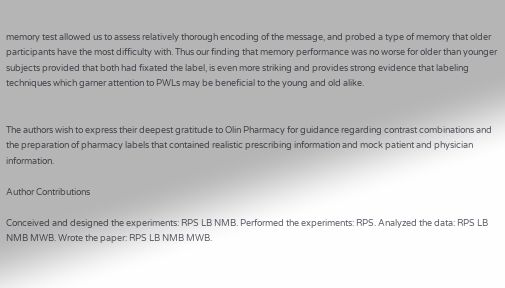memory test allowed us to assess relatively thorough encoding of the message, and probed a type of memory that older participants have the most difficulty with. Thus our finding that memory performance was no worse for older than younger subjects provided that both had fixated the label, is even more striking and provides strong evidence that labeling techniques which garner attention to PWLs may be beneficial to the young and old alike.


The authors wish to express their deepest gratitude to Olin Pharmacy for guidance regarding contrast combinations and the preparation of pharmacy labels that contained realistic prescribing information and mock patient and physician information.

Author Contributions

Conceived and designed the experiments: RPS LB NMB. Performed the experiments: RPS. Analyzed the data: RPS LB NMB MWB. Wrote the paper: RPS LB NMB MWB.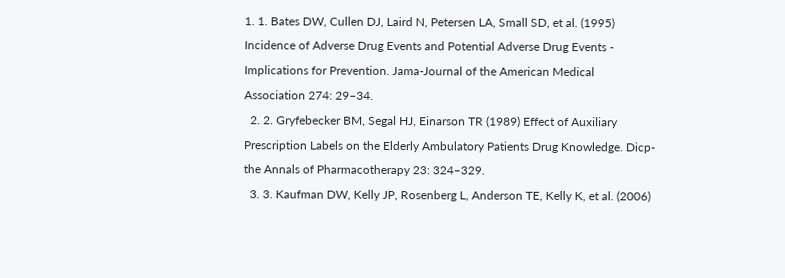1. 1. Bates DW, Cullen DJ, Laird N, Petersen LA, Small SD, et al. (1995) Incidence of Adverse Drug Events and Potential Adverse Drug Events - Implications for Prevention. Jama-Journal of the American Medical Association 274: 29–34.
  2. 2. Gryfebecker BM, Segal HJ, Einarson TR (1989) Effect of Auxiliary Prescription Labels on the Elderly Ambulatory Patients Drug Knowledge. Dicp-the Annals of Pharmacotherapy 23: 324–329.
  3. 3. Kaufman DW, Kelly JP, Rosenberg L, Anderson TE, Kelly K, et al. (2006)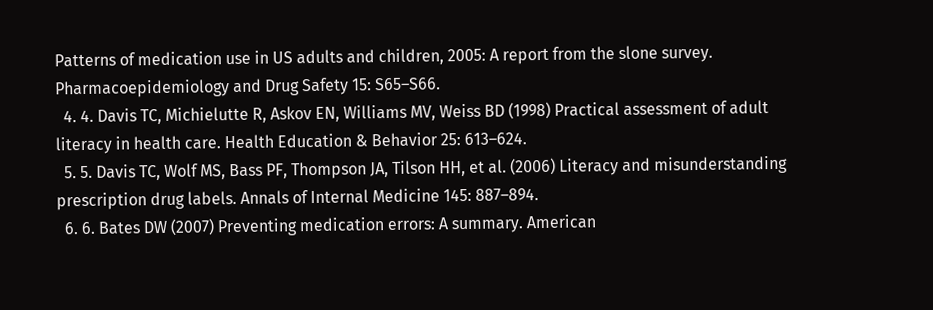Patterns of medication use in US adults and children, 2005: A report from the slone survey. Pharmacoepidemiology and Drug Safety 15: S65–S66.
  4. 4. Davis TC, Michielutte R, Askov EN, Williams MV, Weiss BD (1998) Practical assessment of adult literacy in health care. Health Education & Behavior 25: 613–624.
  5. 5. Davis TC, Wolf MS, Bass PF, Thompson JA, Tilson HH, et al. (2006) Literacy and misunderstanding prescription drug labels. Annals of Internal Medicine 145: 887–894.
  6. 6. Bates DW (2007) Preventing medication errors: A summary. American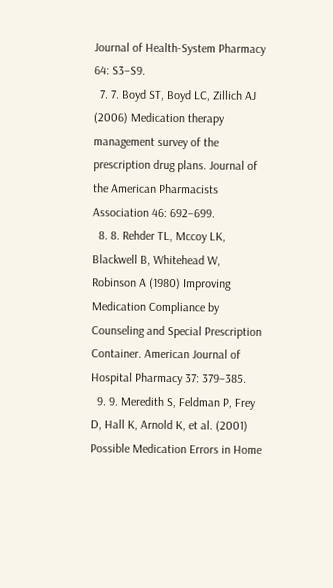Journal of Health-System Pharmacy 64: S3–S9.
  7. 7. Boyd ST, Boyd LC, Zillich AJ (2006) Medication therapy management survey of the prescription drug plans. Journal of the American Pharmacists Association 46: 692–699.
  8. 8. Rehder TL, Mccoy LK, Blackwell B, Whitehead W, Robinson A (1980) Improving Medication Compliance by Counseling and Special Prescription Container. American Journal of Hospital Pharmacy 37: 379–385.
  9. 9. Meredith S, Feldman P, Frey D, Hall K, Arnold K, et al. (2001) Possible Medication Errors in Home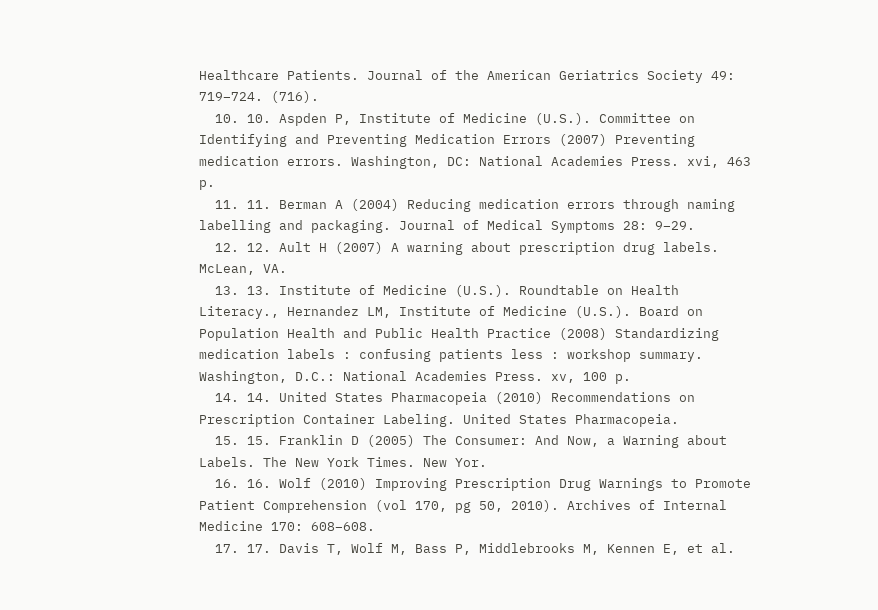Healthcare Patients. Journal of the American Geriatrics Society 49: 719–724. (716).
  10. 10. Aspden P, Institute of Medicine (U.S.). Committee on Identifying and Preventing Medication Errors (2007) Preventing medication errors. Washington, DC: National Academies Press. xvi, 463 p.
  11. 11. Berman A (2004) Reducing medication errors through naming labelling and packaging. Journal of Medical Symptoms 28: 9–29.
  12. 12. Ault H (2007) A warning about prescription drug labels. McLean, VA.
  13. 13. Institute of Medicine (U.S.). Roundtable on Health Literacy., Hernandez LM, Institute of Medicine (U.S.). Board on Population Health and Public Health Practice (2008) Standardizing medication labels : confusing patients less : workshop summary. Washington, D.C.: National Academies Press. xv, 100 p.
  14. 14. United States Pharmacopeia (2010) Recommendations on Prescription Container Labeling. United States Pharmacopeia.
  15. 15. Franklin D (2005) The Consumer: And Now, a Warning about Labels. The New York Times. New Yor.
  16. 16. Wolf (2010) Improving Prescription Drug Warnings to Promote Patient Comprehension (vol 170, pg 50, 2010). Archives of Internal Medicine 170: 608–608.
  17. 17. Davis T, Wolf M, Bass P, Middlebrooks M, Kennen E, et al.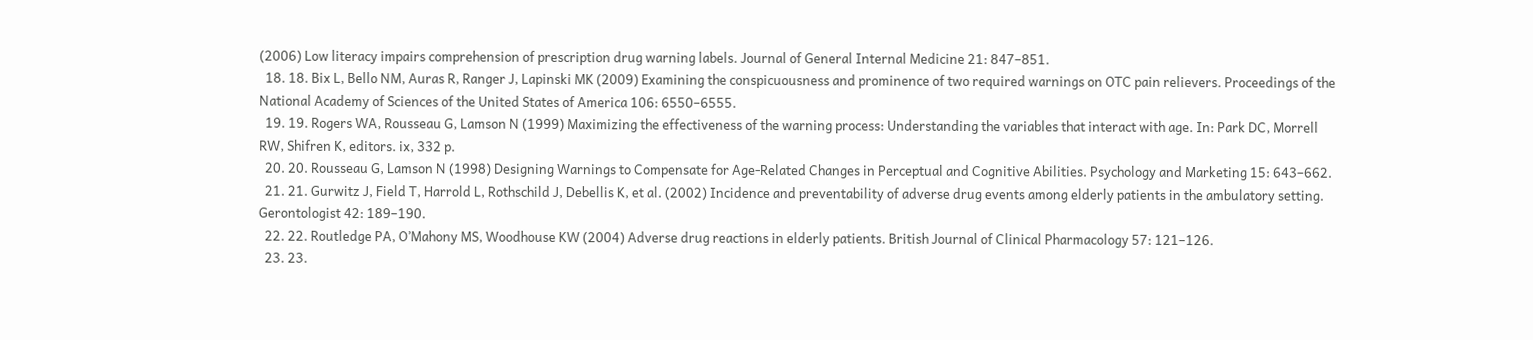(2006) Low literacy impairs comprehension of prescription drug warning labels. Journal of General Internal Medicine 21: 847–851.
  18. 18. Bix L, Bello NM, Auras R, Ranger J, Lapinski MK (2009) Examining the conspicuousness and prominence of two required warnings on OTC pain relievers. Proceedings of the National Academy of Sciences of the United States of America 106: 6550–6555.
  19. 19. Rogers WA, Rousseau G, Lamson N (1999) Maximizing the effectiveness of the warning process: Understanding the variables that interact with age. In: Park DC, Morrell RW, Shifren K, editors. ix, 332 p.
  20. 20. Rousseau G, Lamson N (1998) Designing Warnings to Compensate for Age-Related Changes in Perceptual and Cognitive Abilities. Psychology and Marketing 15: 643–662.
  21. 21. Gurwitz J, Field T, Harrold L, Rothschild J, Debellis K, et al. (2002) Incidence and preventability of adverse drug events among elderly patients in the ambulatory setting. Gerontologist 42: 189–190.
  22. 22. Routledge PA, O’Mahony MS, Woodhouse KW (2004) Adverse drug reactions in elderly patients. British Journal of Clinical Pharmacology 57: 121–126.
  23. 23.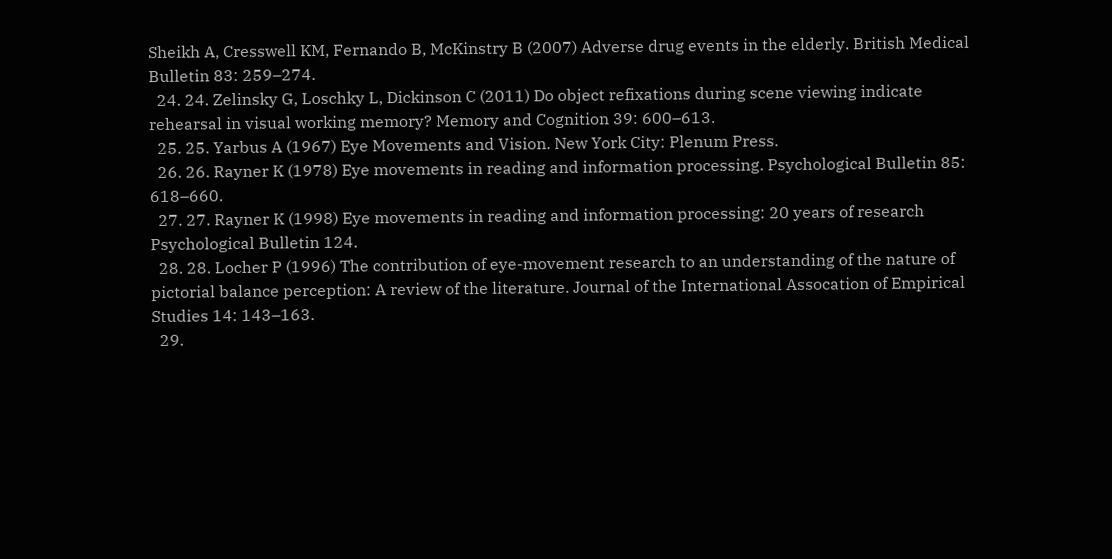Sheikh A, Cresswell KM, Fernando B, McKinstry B (2007) Adverse drug events in the elderly. British Medical Bulletin 83: 259–274.
  24. 24. Zelinsky G, Loschky L, Dickinson C (2011) Do object refixations during scene viewing indicate rehearsal in visual working memory? Memory and Cognition 39: 600–613.
  25. 25. Yarbus A (1967) Eye Movements and Vision. New York City: Plenum Press.
  26. 26. Rayner K (1978) Eye movements in reading and information processing. Psychological Bulletin 85: 618–660.
  27. 27. Rayner K (1998) Eye movements in reading and information processing: 20 years of research Psychological Bulletin 124.
  28. 28. Locher P (1996) The contribution of eye-movement research to an understanding of the nature of pictorial balance perception: A review of the literature. Journal of the International Assocation of Empirical Studies 14: 143–163.
  29.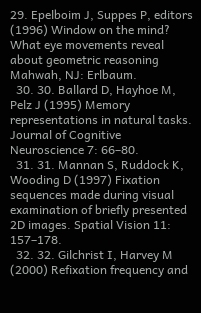29. Epelboim J, Suppes P, editors (1996) Window on the mind? What eye movements reveal about geometric reasoning Mahwah, NJ: Erlbaum.
  30. 30. Ballard D, Hayhoe M, Pelz J (1995) Memory representations in natural tasks. Journal of Cognitive Neuroscience 7: 66–80.
  31. 31. Mannan S, Ruddock K, Wooding D (1997) Fixation sequences made during visual examination of briefly presented 2D images. Spatial Vision 11: 157–178.
  32. 32. Gilchrist I, Harvey M (2000) Refixation frequency and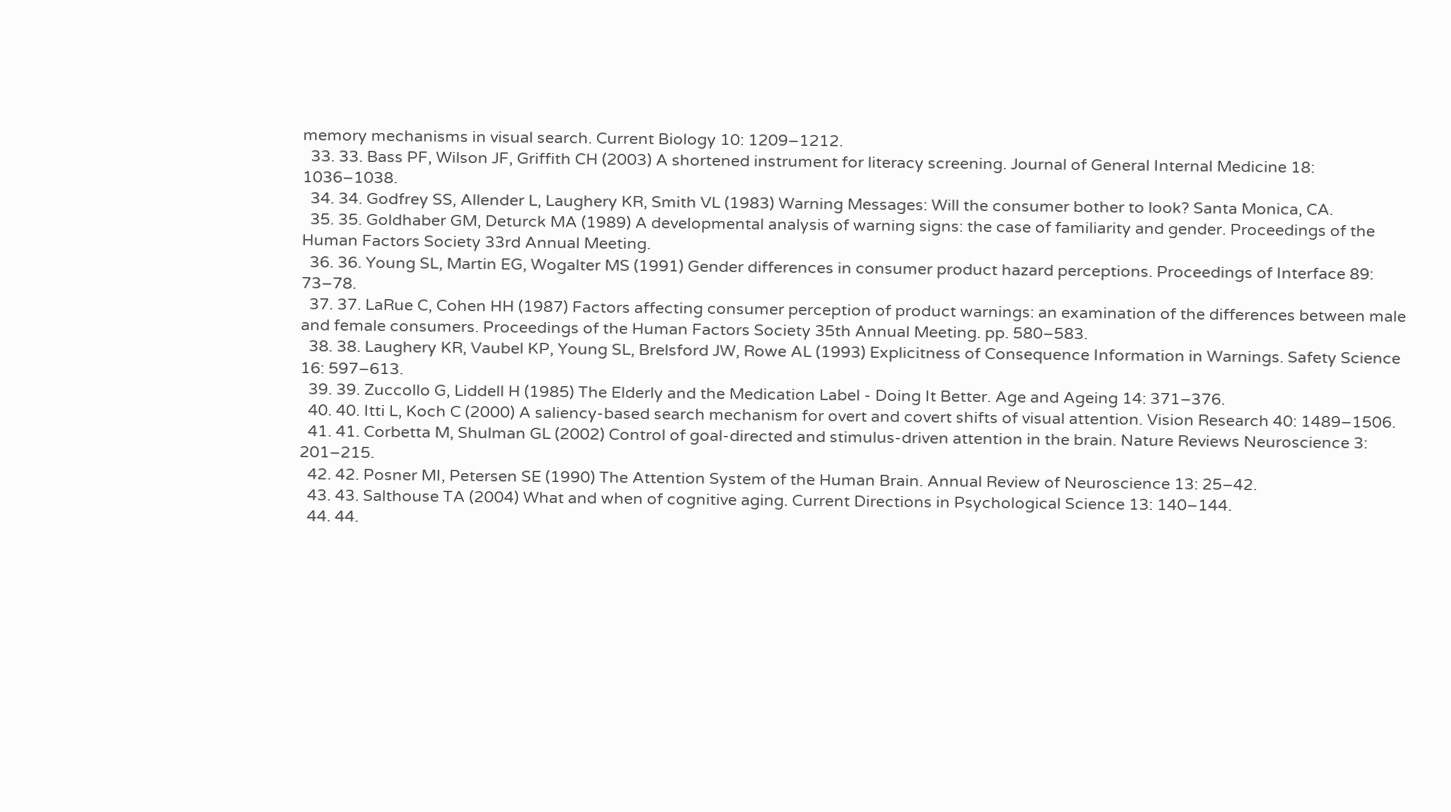memory mechanisms in visual search. Current Biology 10: 1209–1212.
  33. 33. Bass PF, Wilson JF, Griffith CH (2003) A shortened instrument for literacy screening. Journal of General Internal Medicine 18: 1036–1038.
  34. 34. Godfrey SS, Allender L, Laughery KR, Smith VL (1983) Warning Messages: Will the consumer bother to look? Santa Monica, CA.
  35. 35. Goldhaber GM, Deturck MA (1989) A developmental analysis of warning signs: the case of familiarity and gender. Proceedings of the Human Factors Society 33rd Annual Meeting.
  36. 36. Young SL, Martin EG, Wogalter MS (1991) Gender differences in consumer product hazard perceptions. Proceedings of Interface 89: 73–78.
  37. 37. LaRue C, Cohen HH (1987) Factors affecting consumer perception of product warnings: an examination of the differences between male and female consumers. Proceedings of the Human Factors Society 35th Annual Meeting. pp. 580–583.
  38. 38. Laughery KR, Vaubel KP, Young SL, Brelsford JW, Rowe AL (1993) Explicitness of Consequence Information in Warnings. Safety Science 16: 597–613.
  39. 39. Zuccollo G, Liddell H (1985) The Elderly and the Medication Label - Doing It Better. Age and Ageing 14: 371–376.
  40. 40. Itti L, Koch C (2000) A saliency-based search mechanism for overt and covert shifts of visual attention. Vision Research 40: 1489–1506.
  41. 41. Corbetta M, Shulman GL (2002) Control of goal-directed and stimulus-driven attention in the brain. Nature Reviews Neuroscience 3: 201–215.
  42. 42. Posner MI, Petersen SE (1990) The Attention System of the Human Brain. Annual Review of Neuroscience 13: 25–42.
  43. 43. Salthouse TA (2004) What and when of cognitive aging. Current Directions in Psychological Science 13: 140–144.
  44. 44.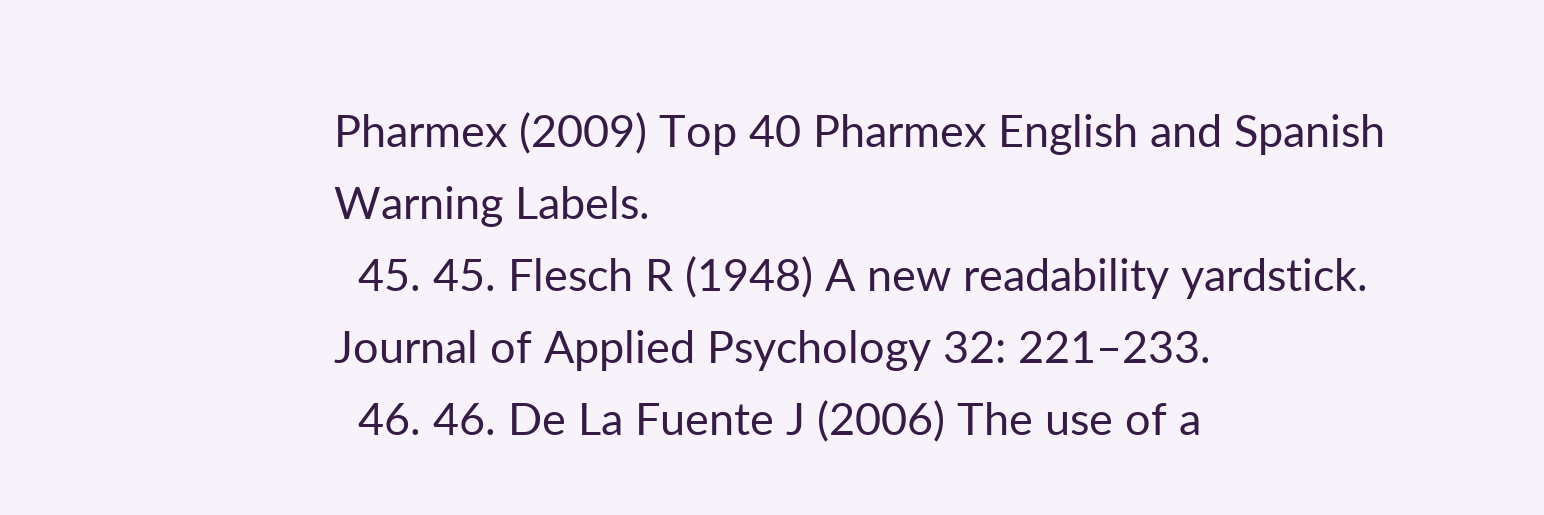Pharmex (2009) Top 40 Pharmex English and Spanish Warning Labels.
  45. 45. Flesch R (1948) A new readability yardstick. Journal of Applied Psychology 32: 221–233.
  46. 46. De La Fuente J (2006) The use of a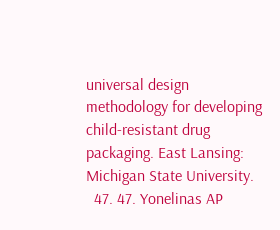universal design methodology for developing child-resistant drug packaging. East Lansing: Michigan State University.
  47. 47. Yonelinas AP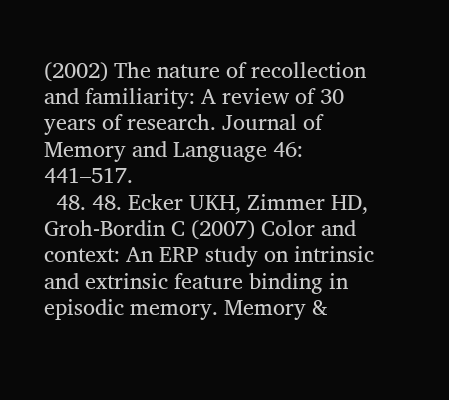(2002) The nature of recollection and familiarity: A review of 30 years of research. Journal of Memory and Language 46: 441–517.
  48. 48. Ecker UKH, Zimmer HD, Groh-Bordin C (2007) Color and context: An ERP study on intrinsic and extrinsic feature binding in episodic memory. Memory &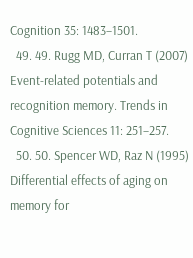Cognition 35: 1483–1501.
  49. 49. Rugg MD, Curran T (2007) Event-related potentials and recognition memory. Trends in Cognitive Sciences 11: 251–257.
  50. 50. Spencer WD, Raz N (1995) Differential effects of aging on memory for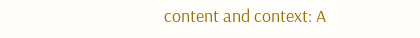content and context: A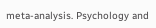meta-analysis. Psychology and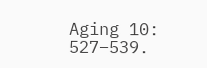Aging 10: 527–539.